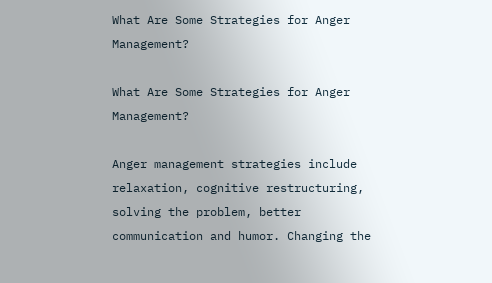What Are Some Strategies for Anger Management?

What Are Some Strategies for Anger Management?

Anger management strategies include relaxation, cognitive restructuring, solving the problem, better communication and humor. Changing the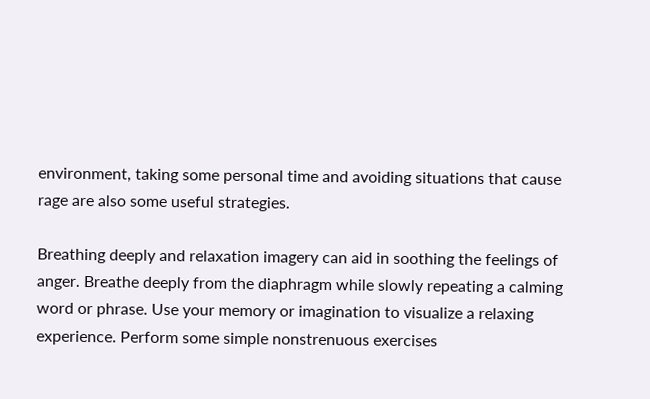environment, taking some personal time and avoiding situations that cause rage are also some useful strategies.

Breathing deeply and relaxation imagery can aid in soothing the feelings of anger. Breathe deeply from the diaphragm while slowly repeating a calming word or phrase. Use your memory or imagination to visualize a relaxing experience. Perform some simple nonstrenuous exercises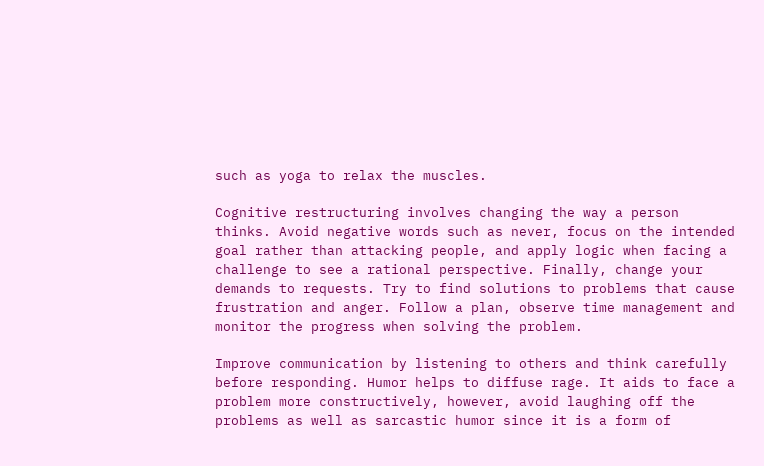such as yoga to relax the muscles.

Cognitive restructuring involves changing the way a person thinks. Avoid negative words such as never, focus on the intended goal rather than attacking people, and apply logic when facing a challenge to see a rational perspective. Finally, change your demands to requests. Try to find solutions to problems that cause frustration and anger. Follow a plan, observe time management and monitor the progress when solving the problem.

Improve communication by listening to others and think carefully before responding. Humor helps to diffuse rage. It aids to face a problem more constructively, however, avoid laughing off the problems as well as sarcastic humor since it is a form of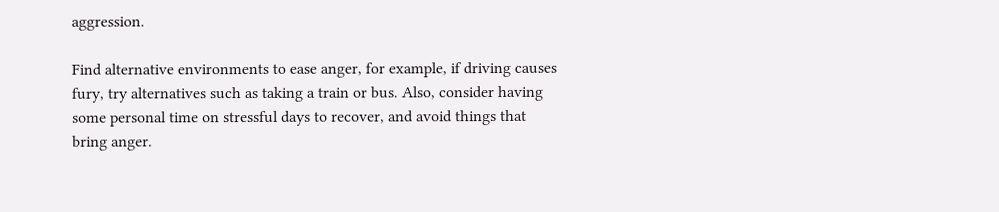aggression.

Find alternative environments to ease anger, for example, if driving causes fury, try alternatives such as taking a train or bus. Also, consider having some personal time on stressful days to recover, and avoid things that bring anger.